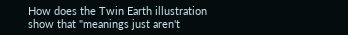How does the Twin Earth illustration show that "meanings just aren't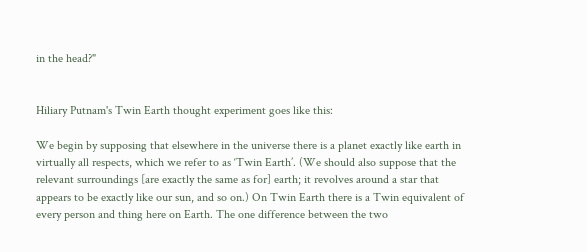in the head?"


Hiliary Putnam's Twin Earth thought experiment goes like this:

We begin by supposing that elsewhere in the universe there is a planet exactly like earth in virtually all respects, which we refer to as ‘Twin Earth’. (We should also suppose that the relevant surroundings [are exactly the same as for] earth; it revolves around a star that appears to be exactly like our sun, and so on.) On Twin Earth there is a Twin equivalent of every person and thing here on Earth. The one difference between the two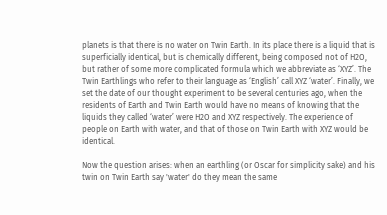planets is that there is no water on Twin Earth. In its place there is a liquid that is superficially identical, but is chemically different, being composed not of H2O, but rather of some more complicated formula which we abbreviate as ‘XYZ’. The Twin Earthlings who refer to their language as ‘English’ call XYZ ‘water’. Finally, we set the date of our thought experiment to be several centuries ago, when the residents of Earth and Twin Earth would have no means of knowing that the liquids they called ‘water’ were H2O and XYZ respectively. The experience of people on Earth with water, and that of those on Twin Earth with XYZ would be identical.

Now the question arises: when an earthling (or Oscar for simplicity sake) and his twin on Twin Earth say 'water' do they mean the same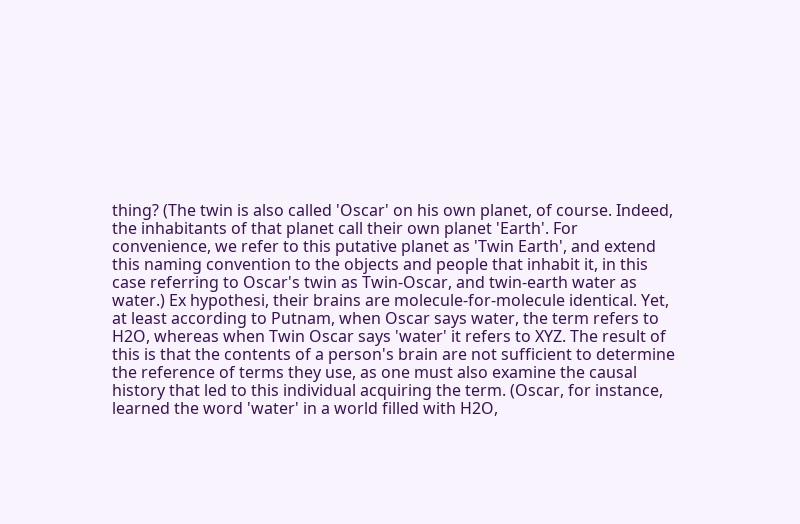thing? (The twin is also called 'Oscar' on his own planet, of course. Indeed, the inhabitants of that planet call their own planet 'Earth'. For convenience, we refer to this putative planet as 'Twin Earth', and extend this naming convention to the objects and people that inhabit it, in this case referring to Oscar's twin as Twin-Oscar, and twin-earth water as water.) Ex hypothesi, their brains are molecule-for-molecule identical. Yet, at least according to Putnam, when Oscar says water, the term refers to H2O, whereas when Twin Oscar says 'water' it refers to XYZ. The result of this is that the contents of a person's brain are not sufficient to determine the reference of terms they use, as one must also examine the causal history that led to this individual acquiring the term. (Oscar, for instance, learned the word 'water' in a world filled with H2O,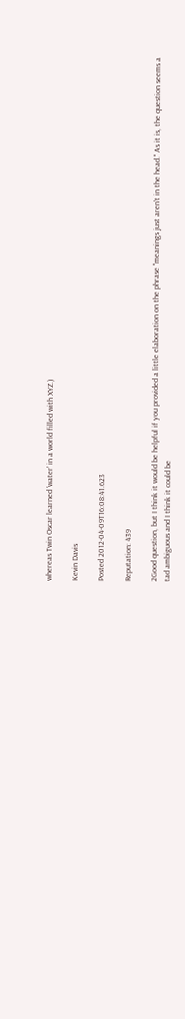whereas Twin Oscar learned 'water' in a world filled with XYZ.)

Kevin Davis

Posted 2012-04-09T16:08:41.623

Reputation: 439

2Good question, but I think it would be helpful if you provided a little elaboration on the phrase "meanings just aren't in the head." As it is, the question seems a tad ambiguous and I think it could be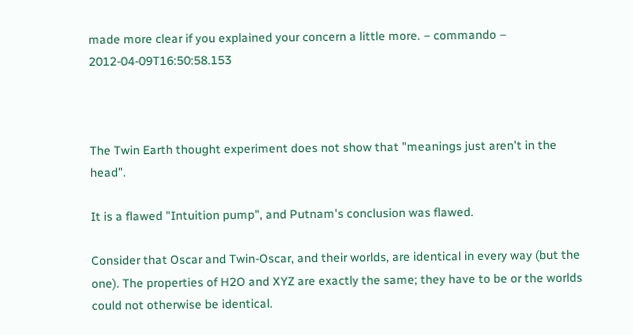made more clear if you explained your concern a little more. – commando – 2012-04-09T16:50:58.153



The Twin Earth thought experiment does not show that "meanings just aren't in the head”.

It is a flawed "Intuition pump", and Putnam's conclusion was flawed.

Consider that Oscar and Twin-Oscar, and their worlds, are identical in every way (but the one). The properties of H2O and XYZ are exactly the same; they have to be or the worlds could not otherwise be identical.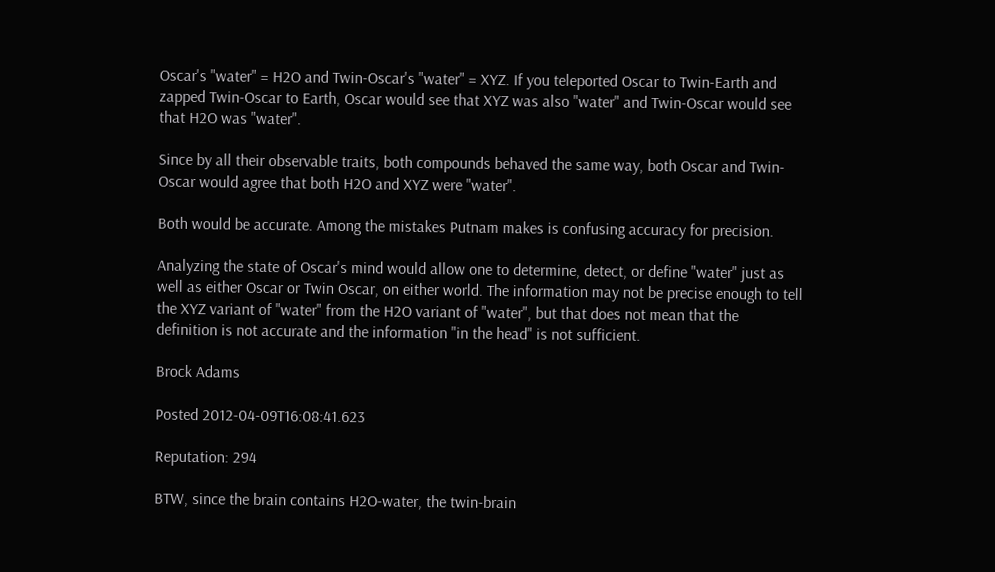Oscar's "water" = H2O and Twin-Oscar's "water" = XYZ. If you teleported Oscar to Twin-Earth and zapped Twin-Oscar to Earth, Oscar would see that XYZ was also "water" and Twin-Oscar would see that H2O was "water".

Since by all their observable traits, both compounds behaved the same way, both Oscar and Twin-Oscar would agree that both H2O and XYZ were "water".

Both would be accurate. Among the mistakes Putnam makes is confusing accuracy for precision.

Analyzing the state of Oscar's mind would allow one to determine, detect, or define "water" just as well as either Oscar or Twin Oscar, on either world. The information may not be precise enough to tell the XYZ variant of "water" from the H2O variant of "water", but that does not mean that the definition is not accurate and the information "in the head" is not sufficient.

Brock Adams

Posted 2012-04-09T16:08:41.623

Reputation: 294

BTW, since the brain contains H2O-water, the twin-brain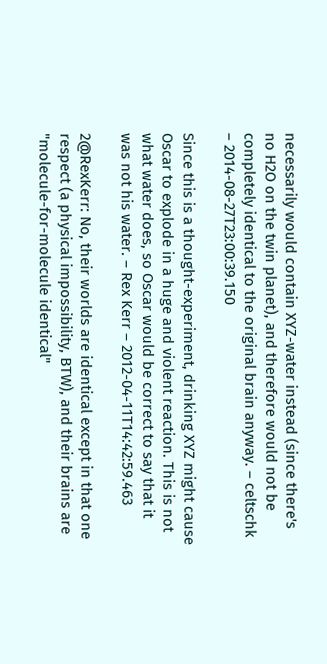necessarily would contain XYZ-water instead (since there's no H2O on the twin planet), and therefore would not be completely identical to the original brain anyway. – celtschk – 2014-08-27T23:00:39.150

Since this is a thought-experiment, drinking XYZ might cause Oscar to explode in a huge and violent reaction. This is not what water does, so Oscar would be correct to say that it was not his water. – Rex Kerr – 2012-04-11T14:42:59.463

2@RexKerr: No, their worlds are identical except in that one respect (a physical impossibility, BTW), and their brains are "molecule-for-molecule identical"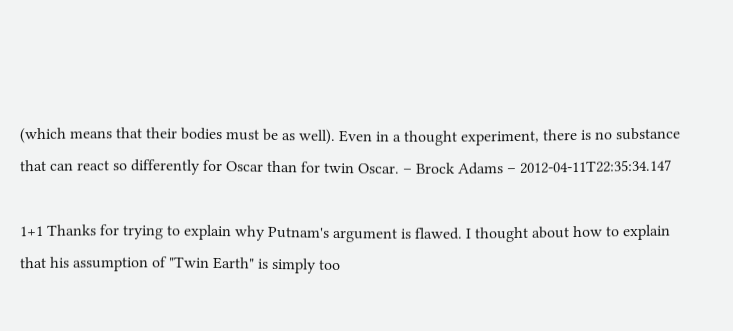(which means that their bodies must be as well). Even in a thought experiment, there is no substance that can react so differently for Oscar than for twin Oscar. – Brock Adams – 2012-04-11T22:35:34.147

1+1 Thanks for trying to explain why Putnam's argument is flawed. I thought about how to explain that his assumption of "Twin Earth" is simply too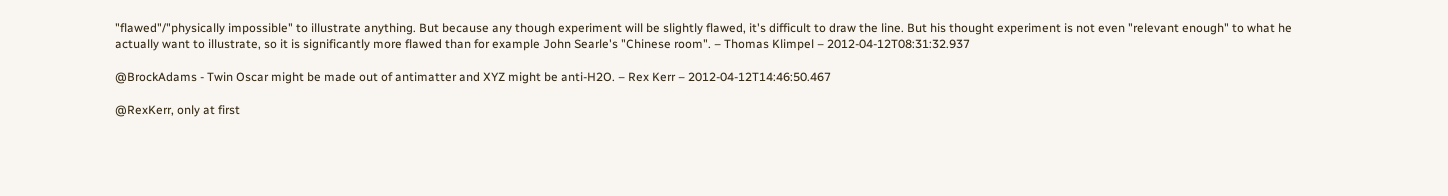"flawed"/"physically impossible" to illustrate anything. But because any though experiment will be slightly flawed, it's difficult to draw the line. But his thought experiment is not even "relevant enough" to what he actually want to illustrate, so it is significantly more flawed than for example John Searle's "Chinese room". – Thomas Klimpel – 2012-04-12T08:31:32.937

@BrockAdams - Twin Oscar might be made out of antimatter and XYZ might be anti-H2O. – Rex Kerr – 2012-04-12T14:46:50.467

@RexKerr, only at first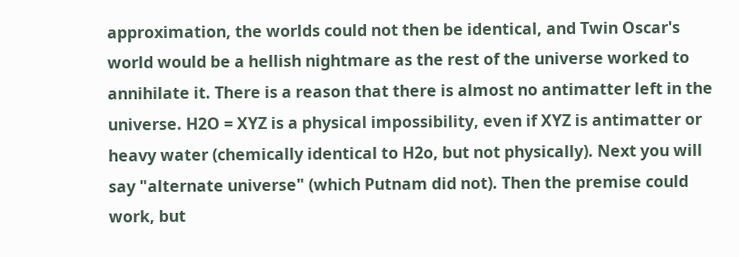approximation, the worlds could not then be identical, and Twin Oscar's world would be a hellish nightmare as the rest of the universe worked to annihilate it. There is a reason that there is almost no antimatter left in the universe. H2O = XYZ is a physical impossibility, even if XYZ is antimatter or heavy water (chemically identical to H2o, but not physically). Next you will say "alternate universe" (which Putnam did not). Then the premise could work, but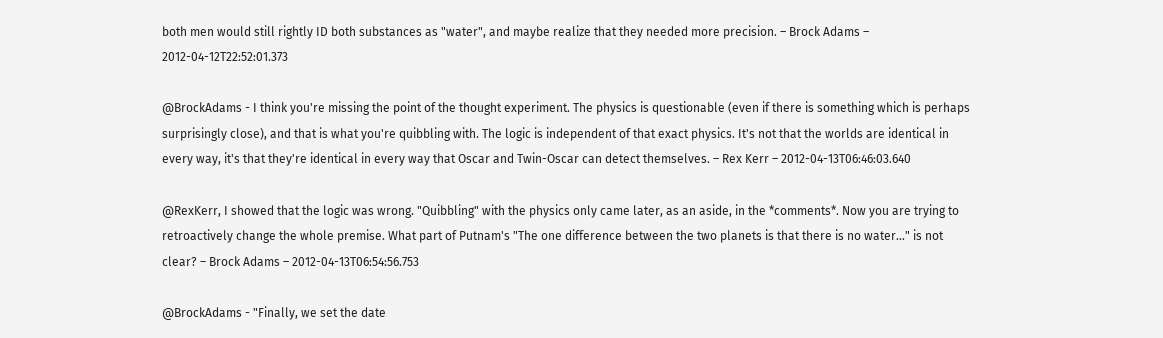both men would still rightly ID both substances as "water", and maybe realize that they needed more precision. – Brock Adams – 2012-04-12T22:52:01.373

@BrockAdams - I think you're missing the point of the thought experiment. The physics is questionable (even if there is something which is perhaps surprisingly close), and that is what you're quibbling with. The logic is independent of that exact physics. It's not that the worlds are identical in every way, it's that they're identical in every way that Oscar and Twin-Oscar can detect themselves. – Rex Kerr – 2012-04-13T06:46:03.640

@RexKerr, I showed that the logic was wrong. "Quibbling" with the physics only came later, as an aside, in the *comments*. Now you are trying to retroactively change the whole premise. What part of Putnam's "The one difference between the two planets is that there is no water..." is not clear? – Brock Adams – 2012-04-13T06:54:56.753

@BrockAdams - "Finally, we set the date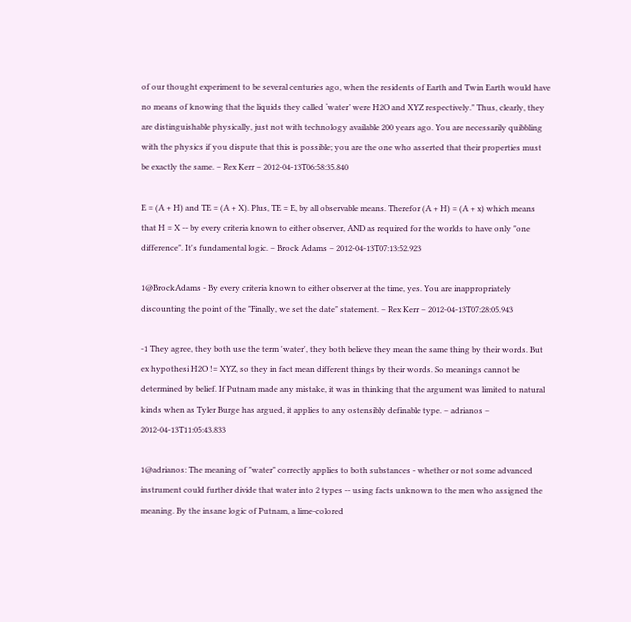of our thought experiment to be several centuries ago, when the residents of Earth and Twin Earth would have no means of knowing that the liquids they called ‘water’ were H2O and XYZ respectively." Thus, clearly, they are distinguishable physically, just not with technology available 200 years ago. You are necessarily quibbling with the physics if you dispute that this is possible; you are the one who asserted that their properties must be exactly the same. – Rex Kerr – 2012-04-13T06:58:35.840

E = (A + H) and TE = (A + X). Plus, TE = E, by all observable means. Therefor (A + H) = (A + x) which means that H = X -- by every criteria known to either observer, AND as required for the worlds to have only "one difference". It's fundamental logic. – Brock Adams – 2012-04-13T07:13:52.923

1@BrockAdams - By every criteria known to either observer at the time, yes. You are inappropriately discounting the point of the "Finally, we set the date" statement. – Rex Kerr – 2012-04-13T07:28:05.943

-1 They agree, they both use the term 'water', they both believe they mean the same thing by their words. But ex hypothesi H2O != XYZ, so they in fact mean different things by their words. So meanings cannot be determined by belief. If Putnam made any mistake, it was in thinking that the argument was limited to natural kinds when as Tyler Burge has argued, it applies to any ostensibly definable type. – adrianos – 2012-04-13T11:05:43.833

1@adrianos: The meaning of "water" correctly applies to both substances - whether or not some advanced instrument could further divide that water into 2 types -- using facts unknown to the men who assigned the meaning. By the insane logic of Putnam, a lime-colored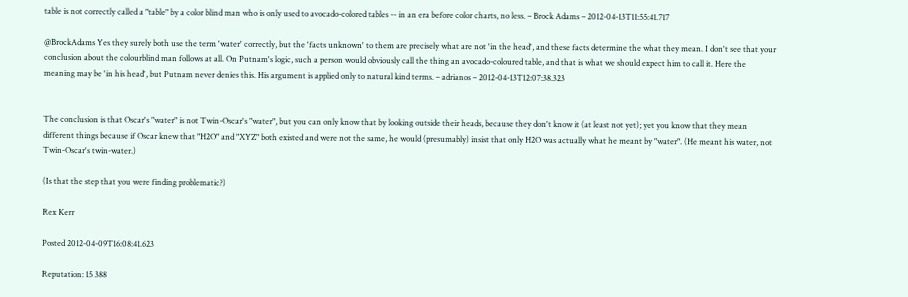table is not correctly called a "table" by a color blind man who is only used to avocado-colored tables -- in an era before color charts, no less. – Brock Adams – 2012-04-13T11:55:41.717

@BrockAdams Yes they surely both use the term 'water' correctly, but the 'facts unknown' to them are precisely what are not 'in the head', and these facts determine the what they mean. I don't see that your conclusion about the colourblind man follows at all. On Putnam's logic, such a person would obviously call the thing an avocado-coloured table, and that is what we should expect him to call it. Here the meaning may be 'in his head', but Putnam never denies this. His argument is applied only to natural kind terms. – adrianos – 2012-04-13T12:07:38.323


The conclusion is that Oscar's "water" is not Twin-Oscar's "water", but you can only know that by looking outside their heads, because they don't know it (at least not yet); yet you know that they mean different things because if Oscar knew that "H2O" and "XYZ" both existed and were not the same, he would (presumably) insist that only H2O was actually what he meant by "water". (He meant his water, not Twin-Oscar's twin-water.)

(Is that the step that you were finding problematic?)

Rex Kerr

Posted 2012-04-09T16:08:41.623

Reputation: 15 388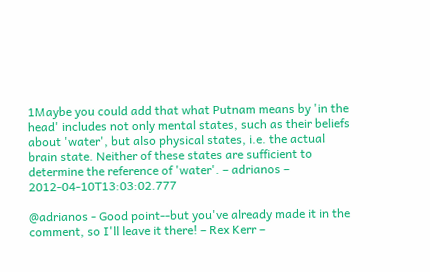1Maybe you could add that what Putnam means by 'in the head' includes not only mental states, such as their beliefs about 'water', but also physical states, i.e. the actual brain state. Neither of these states are sufficient to determine the reference of 'water'. – adrianos – 2012-04-10T13:03:02.777

@adrianos - Good point--but you've already made it in the comment, so I'll leave it there! – Rex Kerr –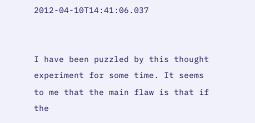2012-04-10T14:41:06.037


I have been puzzled by this thought experiment for some time. It seems to me that the main flaw is that if the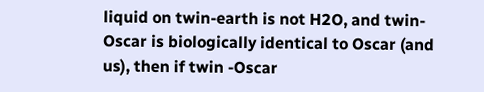liquid on twin-earth is not H2O, and twin-Oscar is biologically identical to Oscar (and us), then if twin -Oscar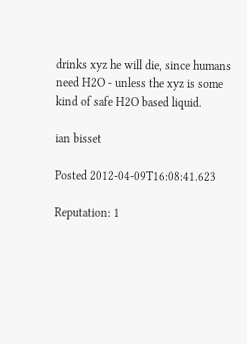drinks xyz he will die, since humans need H2O - unless the xyz is some kind of safe H2O based liquid.

ian bisset

Posted 2012-04-09T16:08:41.623

Reputation: 1